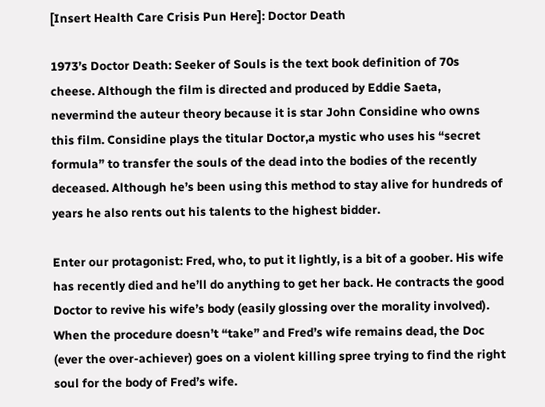[Insert Health Care Crisis Pun Here]: Doctor Death

1973’s Doctor Death: Seeker of Souls is the text book definition of 70s cheese. Although the film is directed and produced by Eddie Saeta, nevermind the auteur theory because it is star John Considine who owns this film. Considine plays the titular Doctor,a mystic who uses his “secret formula” to transfer the souls of the dead into the bodies of the recently deceased. Although he’s been using this method to stay alive for hundreds of years he also rents out his talents to the highest bidder.

Enter our protagonist: Fred, who, to put it lightly, is a bit of a goober. His wife has recently died and he’ll do anything to get her back. He contracts the good Doctor to revive his wife’s body (easily glossing over the morality involved). When the procedure doesn’t “take” and Fred’s wife remains dead, the Doc (ever the over-achiever) goes on a violent killing spree trying to find the right soul for the body of Fred’s wife.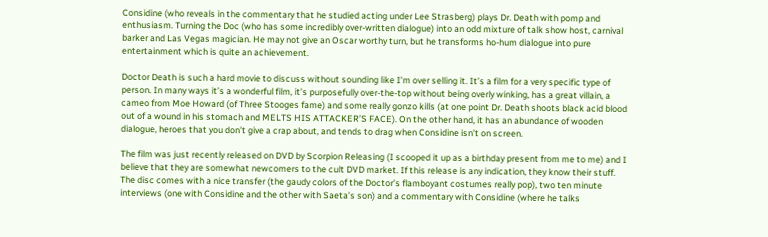Considine (who reveals in the commentary that he studied acting under Lee Strasberg) plays Dr. Death with pomp and enthusiasm. Turning the Doc (who has some incredibly over-written dialogue) into an odd mixture of talk show host, carnival barker and Las Vegas magician. He may not give an Oscar worthy turn, but he transforms ho-hum dialogue into pure entertainment which is quite an achievement.

Doctor Death is such a hard movie to discuss without sounding like I’m over selling it. It’s a film for a very specific type of person. In many ways it’s a wonderful film, it’s purposefully over-the-top without being overly winking, has a great villain, a cameo from Moe Howard (of Three Stooges fame) and some really gonzo kills (at one point Dr. Death shoots black acid blood out of a wound in his stomach and MELTS HIS ATTACKER’S FACE). On the other hand, it has an abundance of wooden dialogue, heroes that you don’t give a crap about, and tends to drag when Considine isn’t on screen.

The film was just recently released on DVD by Scorpion Releasing (I scooped it up as a birthday present from me to me) and I believe that they are somewhat newcomers to the cult DVD market. If this release is any indication, they know their stuff. The disc comes with a nice transfer (the gaudy colors of the Doctor’s flamboyant costumes really pop), two ten minute interviews (one with Considine and the other with Saeta’s son) and a commentary with Considine (where he talks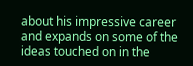about his impressive career and expands on some of the ideas touched on in the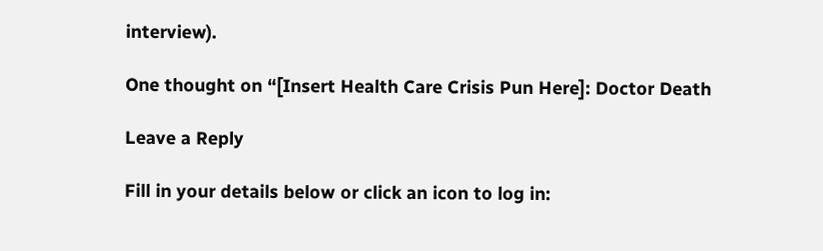interview).

One thought on “[Insert Health Care Crisis Pun Here]: Doctor Death

Leave a Reply

Fill in your details below or click an icon to log in: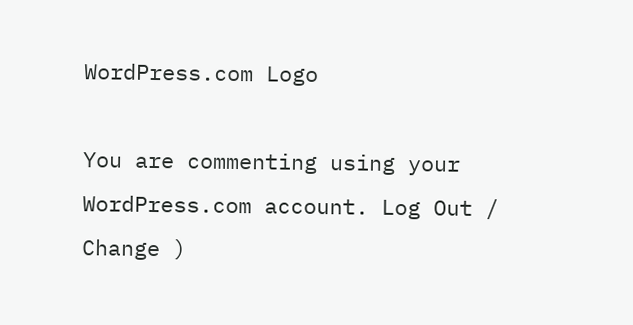WordPress.com Logo

You are commenting using your WordPress.com account. Log Out /  Change )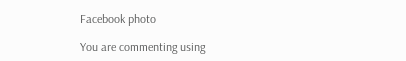Facebook photo

You are commenting using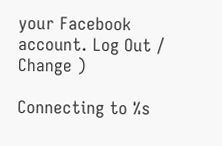your Facebook account. Log Out /  Change )

Connecting to %s